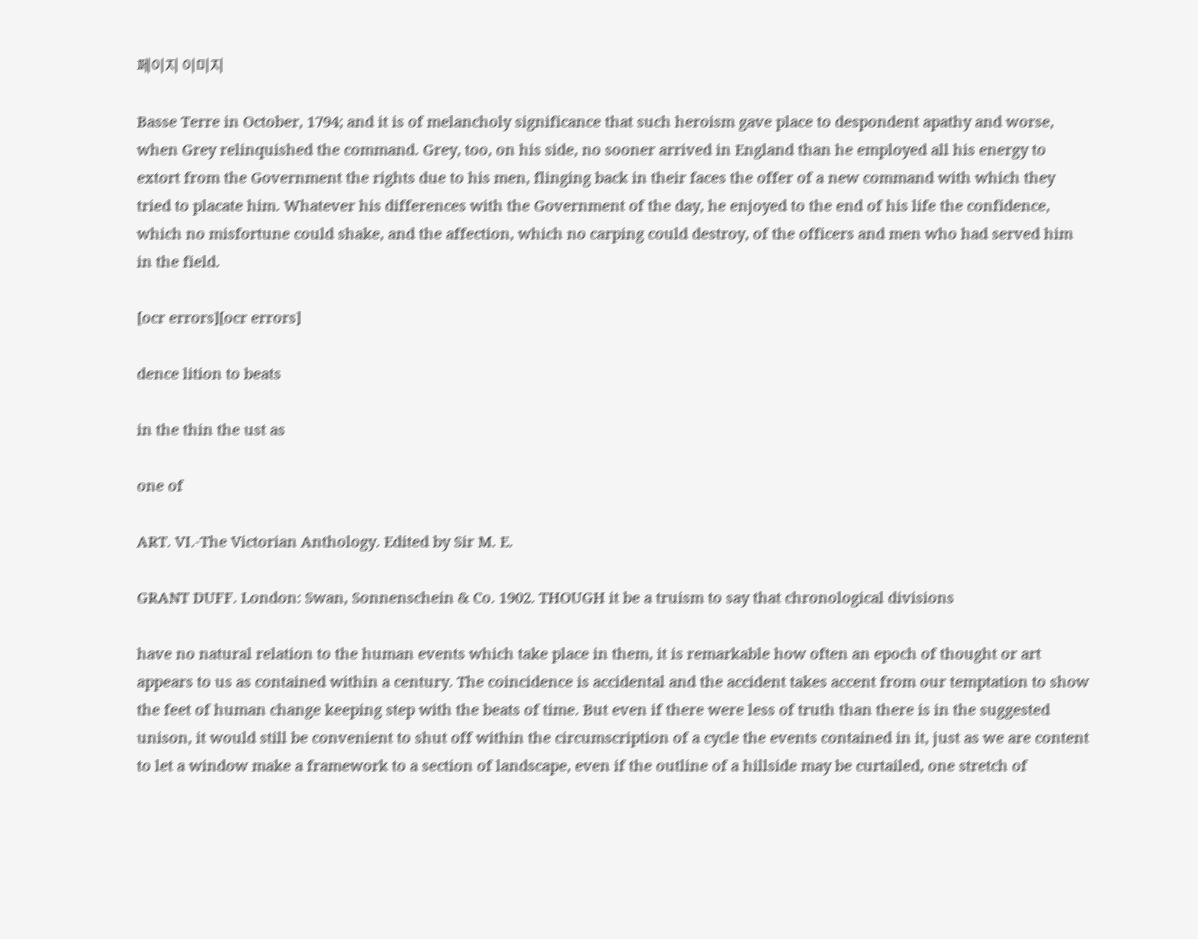페이지 이미지

Basse Terre in October, 1794; and it is of melancholy significance that such heroism gave place to despondent apathy and worse, when Grey relinquished the command. Grey, too, on his side, no sooner arrived in England than he employed all his energy to extort from the Government the rights due to his men, flinging back in their faces the offer of a new command with which they tried to placate him. Whatever his differences with the Government of the day, he enjoyed to the end of his life the confidence, which no misfortune could shake, and the affection, which no carping could destroy, of the officers and men who had served him in the field.

[ocr errors][ocr errors]

dence lition to beats

in the thin the ust as

one of

ART. VI.-The Victorian Anthology. Edited by Sir M. E.

GRANT DUFF. London: Swan, Sonnenschein & Co. 1902. THOUGH it be a truism to say that chronological divisions

have no natural relation to the human events which take place in them, it is remarkable how often an epoch of thought or art appears to us as contained within a century. The coincidence is accidental and the accident takes accent from our temptation to show the feet of human change keeping step with the beats of time. But even if there were less of truth than there is in the suggested unison, it would still be convenient to shut off within the circumscription of a cycle the events contained in it, just as we are content to let a window make a framework to a section of landscape, even if the outline of a hillside may be curtailed, one stretch of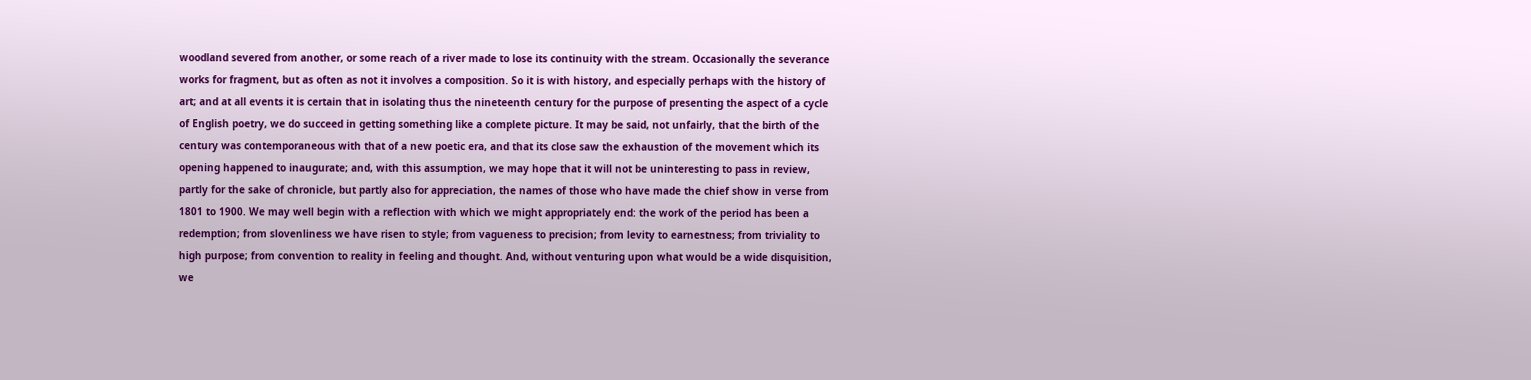woodland severed from another, or some reach of a river made to lose its continuity with the stream. Occasionally the severance works for fragment, but as often as not it involves a composition. So it is with history, and especially perhaps with the history of art; and at all events it is certain that in isolating thus the nineteenth century for the purpose of presenting the aspect of a cycle of English poetry, we do succeed in getting something like a complete picture. It may be said, not unfairly, that the birth of the century was contemporaneous with that of a new poetic era, and that its close saw the exhaustion of the movement which its opening happened to inaugurate; and, with this assumption, we may hope that it will not be uninteresting to pass in review, partly for the sake of chronicle, but partly also for appreciation, the names of those who have made the chief show in verse from 1801 to 1900. We may well begin with a reflection with which we might appropriately end: the work of the period has been a redemption; from slovenliness we have risen to style; from vagueness to precision; from levity to earnestness; from triviality to high purpose; from convention to reality in feeling and thought. And, without venturing upon what would be a wide disquisition, we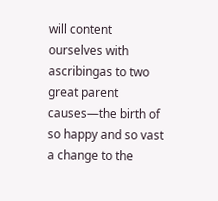will content ourselves with ascribingas to two great parent causes—the birth of so happy and so vast a change to the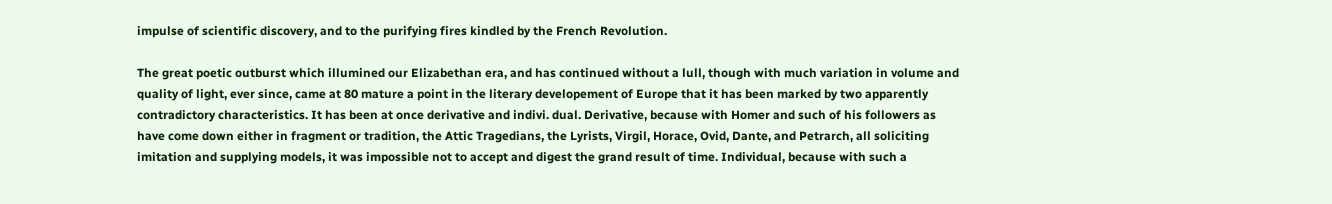impulse of scientific discovery, and to the purifying fires kindled by the French Revolution.

The great poetic outburst which illumined our Elizabethan era, and has continued without a lull, though with much variation in volume and quality of light, ever since, came at 80 mature a point in the literary developement of Europe that it has been marked by two apparently contradictory characteristics. It has been at once derivative and indivi. dual. Derivative, because with Homer and such of his followers as have come down either in fragment or tradition, the Attic Tragedians, the Lyrists, Virgil, Horace, Ovid, Dante, and Petrarch, all soliciting imitation and supplying models, it was impossible not to accept and digest the grand result of time. Individual, because with such a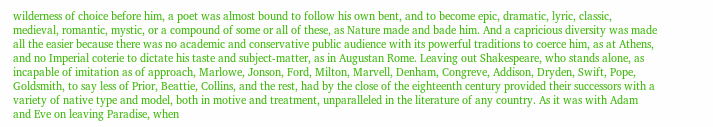wilderness of choice before him, a poet was almost bound to follow his own bent, and to become epic, dramatic, lyric, classic, medieval, romantic, mystic, or a compound of some or all of these, as Nature made and bade him. And a capricious diversity was made all the easier because there was no academic and conservative public audience with its powerful traditions to coerce him, as at Athens, and no Imperial coterie to dictate his taste and subject-matter, as in Augustan Rome. Leaving out Shakespeare, who stands alone, as incapable of imitation as of approach, Marlowe, Jonson, Ford, Milton, Marvell, Denham, Congreve, Addison, Dryden, Swift, Pope, Goldsmith, to say less of Prior, Beattie, Collins, and the rest, had by the close of the eighteenth century provided their successors with a variety of native type and model, both in motive and treatment, unparalleled in the literature of any country. As it was with Adam and Eve on leaving Paradise, when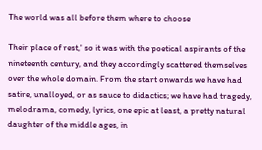The world was all before them where to choose

Their place of rest,' so it was with the poetical aspirants of the nineteenth century, and they accordingly scattered themselves over the whole domain. From the start onwards we have had satire, unalloyed, or as sauce to didactics; we have had tragedy, melodrama, comedy, lyrics, one epic at least, a pretty natural daughter of the middle ages, in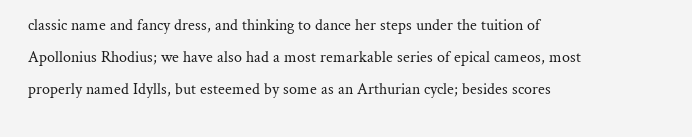classic name and fancy dress, and thinking to dance her steps under the tuition of Apollonius Rhodius; we have also had a most remarkable series of epical cameos, most properly named Idylls, but esteemed by some as an Arthurian cycle; besides scores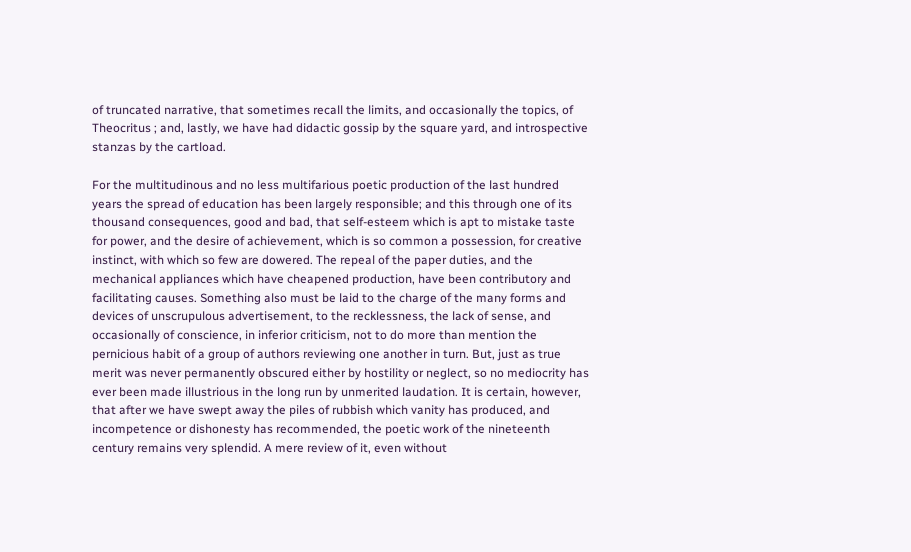of truncated narrative, that sometimes recall the limits, and occasionally the topics, of Theocritus ; and, lastly, we have had didactic gossip by the square yard, and introspective stanzas by the cartload.

For the multitudinous and no less multifarious poetic production of the last hundred years the spread of education has been largely responsible; and this through one of its thousand consequences, good and bad, that self-esteem which is apt to mistake taste for power, and the desire of achievement, which is so common a possession, for creative instinct, with which so few are dowered. The repeal of the paper duties, and the mechanical appliances which have cheapened production, have been contributory and facilitating causes. Something also must be laid to the charge of the many forms and devices of unscrupulous advertisement, to the recklessness, the lack of sense, and occasionally of conscience, in inferior criticism, not to do more than mention the pernicious habit of a group of authors reviewing one another in turn. But, just as true merit was never permanently obscured either by hostility or neglect, so no mediocrity has ever been made illustrious in the long run by unmerited laudation. It is certain, however, that after we have swept away the piles of rubbish which vanity has produced, and incompetence or dishonesty has recommended, the poetic work of the nineteenth century remains very splendid. A mere review of it, even without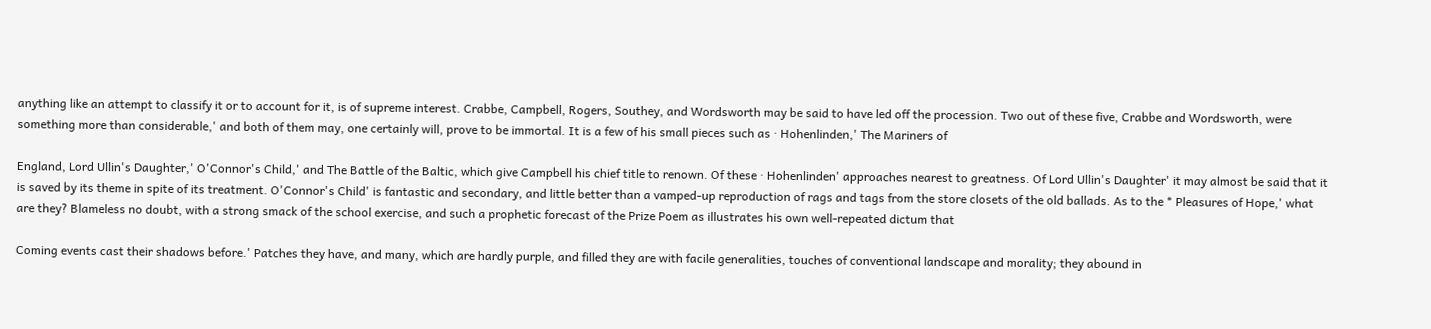anything like an attempt to classify it or to account for it, is of supreme interest. Crabbe, Campbell, Rogers, Southey, and Wordsworth may be said to have led off the procession. Two out of these five, Crabbe and Wordsworth, were something more than considerable,' and both of them may, one certainly will, prove to be immortal. It is a few of his small pieces such as · Hohenlinden,' The Mariners of

England, Lord Ullin's Daughter,' O'Connor's Child,' and The Battle of the Baltic, which give Campbell his chief title to renown. Of these · Hohenlinden' approaches nearest to greatness. Of Lord Ullin's Daughter' it may almost be said that it is saved by its theme in spite of its treatment. O'Connor's Child' is fantastic and secondary, and little better than a vamped-up reproduction of rags and tags from the store closets of the old ballads. As to the * Pleasures of Hope,' what are they? Blameless no doubt, with a strong smack of the school exercise, and such a prophetic forecast of the Prize Poem as illustrates his own well-repeated dictum that

Coming events cast their shadows before.' Patches they have, and many, which are hardly purple, and filled they are with facile generalities, touches of conventional landscape and morality; they abound in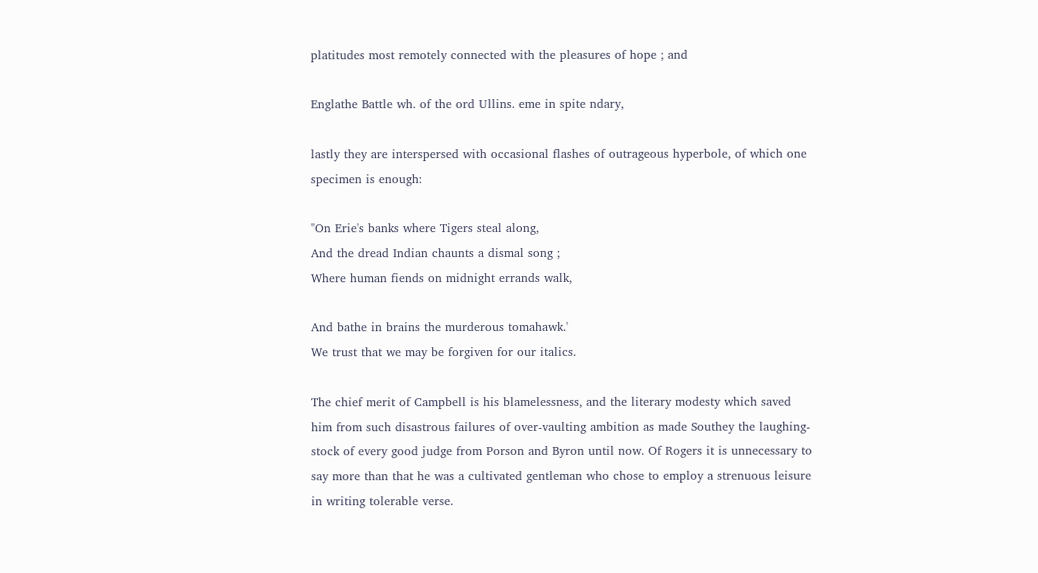platitudes most remotely connected with the pleasures of hope ; and

Englathe Battle wh. of the ord Ullins. eme in spite ndary,

lastly they are interspersed with occasional flashes of outrageous hyperbole, of which one specimen is enough:

"On Erie's banks where Tigers steal along,
And the dread Indian chaunts a dismal song ;
Where human fiends on midnight errands walk,

And bathe in brains the murderous tomahawk.'
We trust that we may be forgiven for our italics.

The chief merit of Campbell is his blamelessness, and the literary modesty which saved him from such disastrous failures of over-vaulting ambition as made Southey the laughing-stock of every good judge from Porson and Byron until now. Of Rogers it is unnecessary to say more than that he was a cultivated gentleman who chose to employ a strenuous leisure in writing tolerable verse.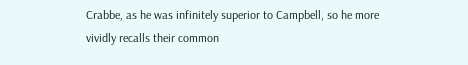Crabbe, as he was infinitely superior to Campbell, so he more vividly recalls their common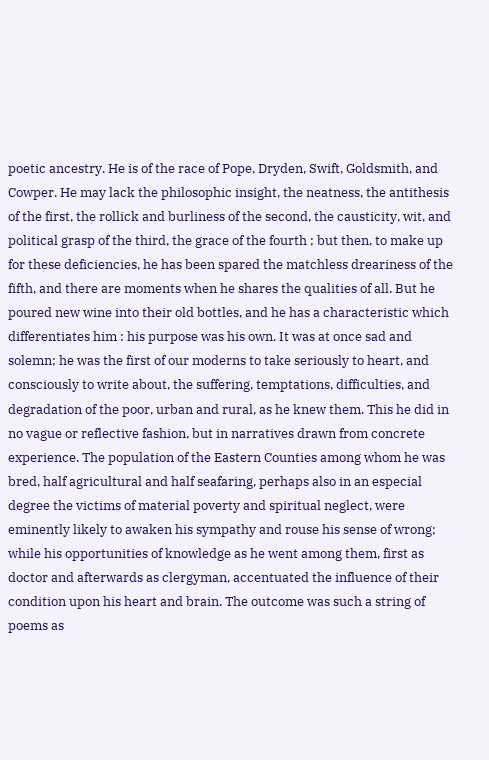poetic ancestry. He is of the race of Pope, Dryden, Swift, Goldsmith, and Cowper. He may lack the philosophic insight, the neatness, the antithesis of the first, the rollick and burliness of the second, the causticity, wit, and political grasp of the third, the grace of the fourth ; but then, to make up for these deficiencies, he has been spared the matchless dreariness of the fifth, and there are moments when he shares the qualities of all. But he poured new wine into their old bottles, and he has a characteristic which differentiates him : his purpose was his own. It was at once sad and solemn; he was the first of our moderns to take seriously to heart, and consciously to write about, the suffering, temptations, difficulties, and degradation of the poor, urban and rural, as he knew them. This he did in no vague or reflective fashion, but in narratives drawn from concrete experience. The population of the Eastern Counties among whom he was bred, half agricultural and half seafaring, perhaps also in an especial degree the victims of material poverty and spiritual neglect, were eminently likely to awaken his sympathy and rouse his sense of wrong; while his opportunities of knowledge as he went among them, first as doctor and afterwards as clergyman, accentuated the influence of their condition upon his heart and brain. The outcome was such a string of poems as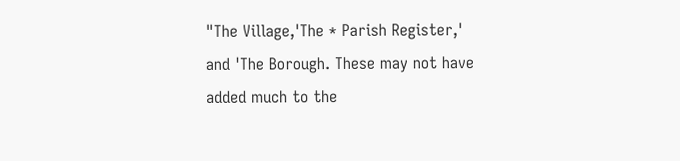"The Village,'The * Parish Register,' and 'The Borough. These may not have added much to the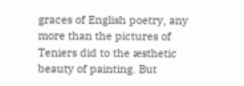graces of English poetry, any more than the pictures of Teniers did to the æsthetic beauty of painting. But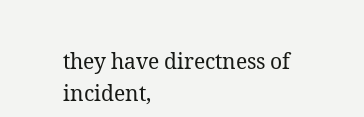they have directness of incident,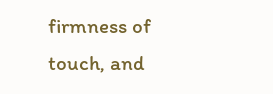firmness of touch, and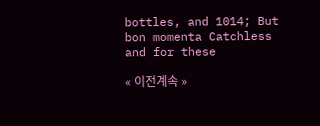bottles, and 1014; But bon momenta Catchless and for these

« 이전계속 »